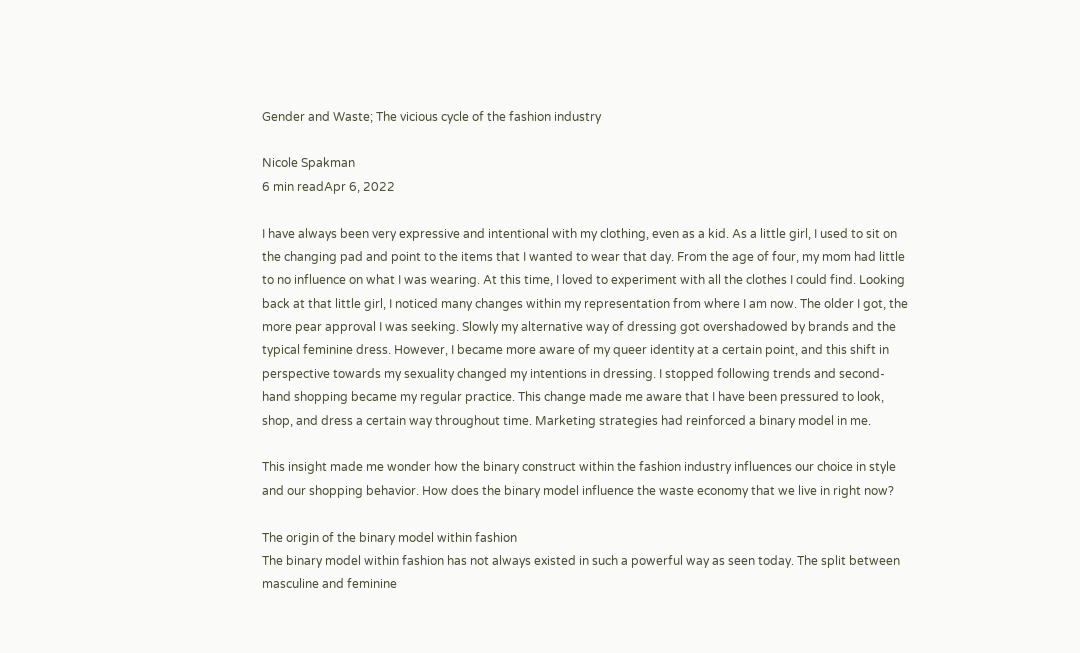Gender and Waste; The vicious cycle of the fashion industry

Nicole Spakman
6 min readApr 6, 2022

I have always been very expressive and intentional with my clothing, even as a kid. As a little girl, I used to sit on the changing pad and point to the items that I wanted to wear that day. From the age of four, my mom had little to no influence on what I was wearing. At this time, I loved to experiment with all the clothes I could find. Looking back at that little girl, I noticed many changes within my representation from where I am now. The older I got, the more pear approval I was seeking. Slowly my alternative way of dressing got overshadowed by brands and the typical feminine dress. However, I became more aware of my queer identity at a certain point, and this shift in perspective towards my sexuality changed my intentions in dressing. I stopped following trends and second-hand shopping became my regular practice. This change made me aware that I have been pressured to look, shop, and dress a certain way throughout time. Marketing strategies had reinforced a binary model in me.

This insight made me wonder how the binary construct within the fashion industry influences our choice in style and our shopping behavior. How does the binary model influence the waste economy that we live in right now?

The origin of the binary model within fashion
The binary model within fashion has not always existed in such a powerful way as seen today. The split between masculine and feminine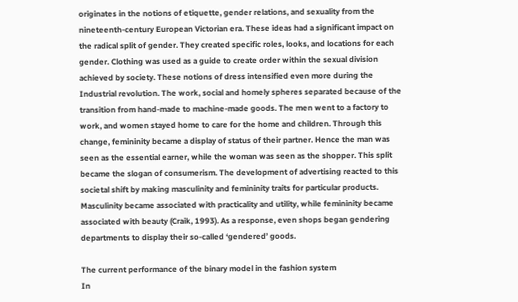originates in the notions of etiquette, gender relations, and sexuality from the nineteenth-century European Victorian era. These ideas had a significant impact on the radical split of gender. They created specific roles, looks, and locations for each gender. Clothing was used as a guide to create order within the sexual division achieved by society. These notions of dress intensified even more during the Industrial revolution. The work, social and homely spheres separated because of the transition from hand-made to machine-made goods. The men went to a factory to work, and women stayed home to care for the home and children. Through this change, femininity became a display of status of their partner. Hence the man was seen as the essential earner, while the woman was seen as the shopper. This split became the slogan of consumerism. The development of advertising reacted to this societal shift by making masculinity and femininity traits for particular products. Masculinity became associated with practicality and utility, while femininity became associated with beauty (Craik, 1993). As a response, even shops began gendering departments to display their so-called ‘gendered’ goods.

The current performance of the binary model in the fashion system
In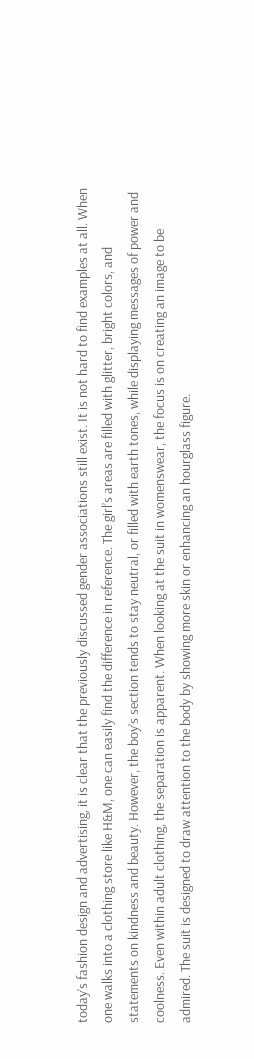today’s fashion design and advertising, it is clear that the previously discussed gender associations still exist. It is not hard to find examples at all. When one walks into a clothing store like H&M, one can easily find the difference in reference. The girl’s areas are filled with glitter, bright colors, and statements on kindness and beauty. However, the boy’s section tends to stay neutral, or filled with earth tones, while displaying messages of power and coolness. Even within adult clothing, the separation is apparent. When looking at the suit in womenswear, the focus is on creating an image to be admired. The suit is designed to draw attention to the body by showing more skin or enhancing an hourglass figure.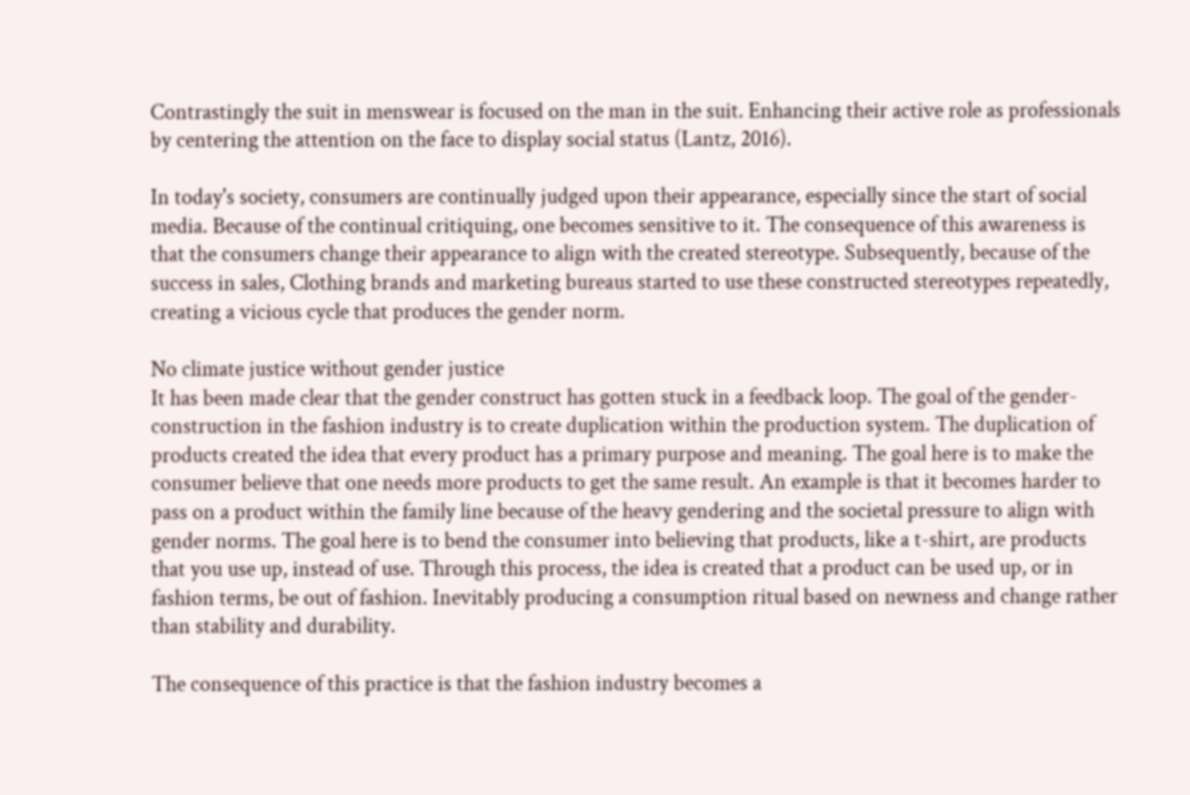Contrastingly the suit in menswear is focused on the man in the suit. Enhancing their active role as professionals by centering the attention on the face to display social status (Lantz, 2016).

In today's society, consumers are continually judged upon their appearance, especially since the start of social media. Because of the continual critiquing, one becomes sensitive to it. The consequence of this awareness is that the consumers change their appearance to align with the created stereotype. Subsequently, because of the success in sales, Clothing brands and marketing bureaus started to use these constructed stereotypes repeatedly, creating a vicious cycle that produces the gender norm.

No climate justice without gender justice
It has been made clear that the gender construct has gotten stuck in a feedback loop. The goal of the gender-construction in the fashion industry is to create duplication within the production system. The duplication of products created the idea that every product has a primary purpose and meaning. The goal here is to make the consumer believe that one needs more products to get the same result. An example is that it becomes harder to pass on a product within the family line because of the heavy gendering and the societal pressure to align with gender norms. The goal here is to bend the consumer into believing that products, like a t-shirt, are products that you use up, instead of use. Through this process, the idea is created that a product can be used up, or in fashion terms, be out of fashion. Inevitably producing a consumption ritual based on newness and change rather than stability and durability.

The consequence of this practice is that the fashion industry becomes a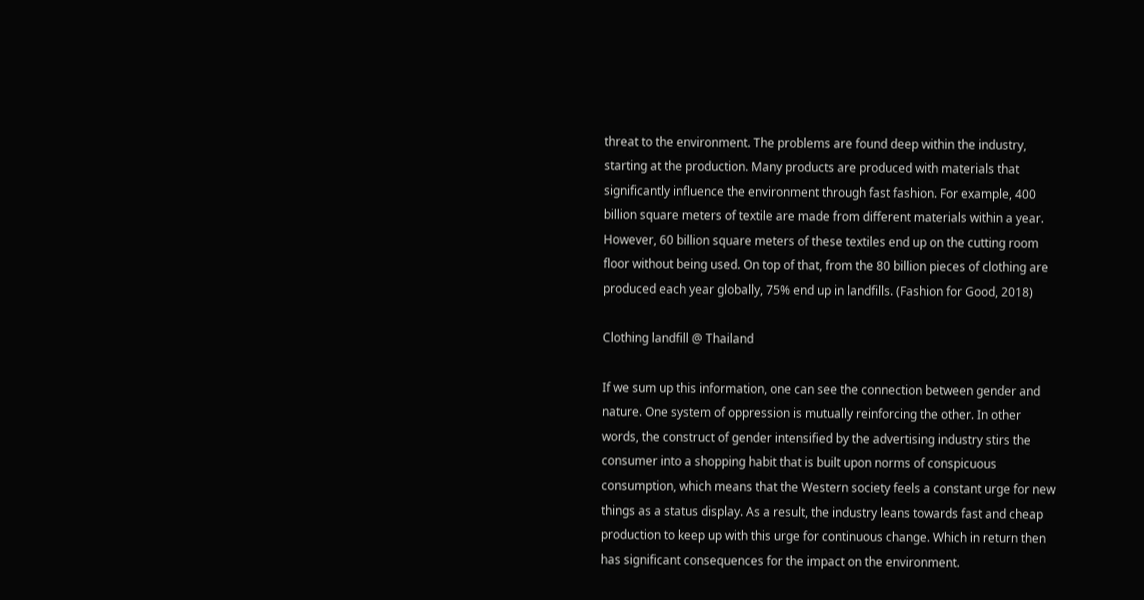threat to the environment. The problems are found deep within the industry, starting at the production. Many products are produced with materials that significantly influence the environment through fast fashion. For example, 400 billion square meters of textile are made from different materials within a year. However, 60 billion square meters of these textiles end up on the cutting room floor without being used. On top of that, from the 80 billion pieces of clothing are produced each year globally, 75% end up in landfills. (Fashion for Good, 2018)

Clothing landfill @ Thailand

If we sum up this information, one can see the connection between gender and nature. One system of oppression is mutually reinforcing the other. In other words, the construct of gender intensified by the advertising industry stirs the consumer into a shopping habit that is built upon norms of conspicuous consumption, which means that the Western society feels a constant urge for new things as a status display. As a result, the industry leans towards fast and cheap production to keep up with this urge for continuous change. Which in return then has significant consequences for the impact on the environment.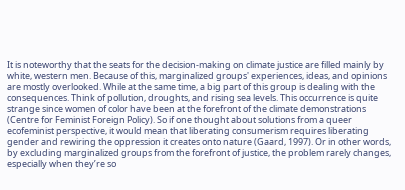It is noteworthy that the seats for the decision-making on climate justice are filled mainly by white, western men. Because of this, marginalized groups' experiences, ideas, and opinions are mostly overlooked. While at the same time, a big part of this group is dealing with the consequences. Think of pollution, droughts, and rising sea levels. This occurrence is quite strange since women of color have been at the forefront of the climate demonstrations (Centre for Feminist Foreign Policy). So if one thought about solutions from a queer ecofeminist perspective, it would mean that liberating consumerism requires liberating gender and rewiring the oppression it creates onto nature (Gaard, 1997). Or in other words, by excluding marginalized groups from the forefront of justice, the problem rarely changes, especially when they’re so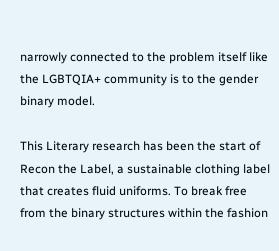narrowly connected to the problem itself like the LGBTQIA+ community is to the gender binary model.

This Literary research has been the start of Recon the Label, a sustainable clothing label that creates fluid uniforms. To break free from the binary structures within the fashion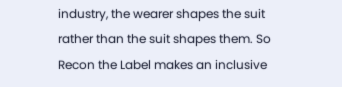industry, the wearer shapes the suit rather than the suit shapes them. So Recon the Label makes an inclusive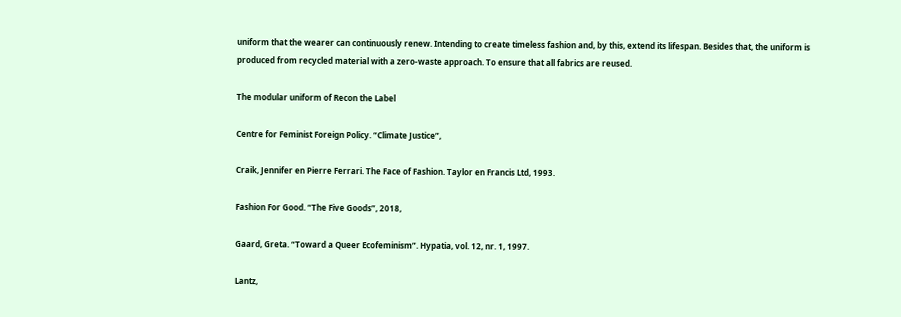uniform that the wearer can continuously renew. Intending to create timeless fashion and, by this, extend its lifespan. Besides that, the uniform is produced from recycled material with a zero-waste approach. To ensure that all fabrics are reused.

The modular uniform of Recon the Label

Centre for Feminist Foreign Policy. “Climate Justice”,

Craik, Jennifer en Pierre Ferrari. The Face of Fashion. Taylor en Francis Ltd, 1993.

Fashion For Good. “The Five Goods”, 2018,

Gaard, Greta. “Toward a Queer Ecofeminism”. Hypatia, vol. 12, nr. 1, 1997.

Lantz,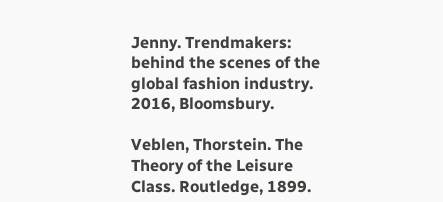Jenny. Trendmakers: behind the scenes of the global fashion industry. 2016, Bloomsbury.

Veblen, Thorstein. The Theory of the Leisure Class. Routledge, 1899.